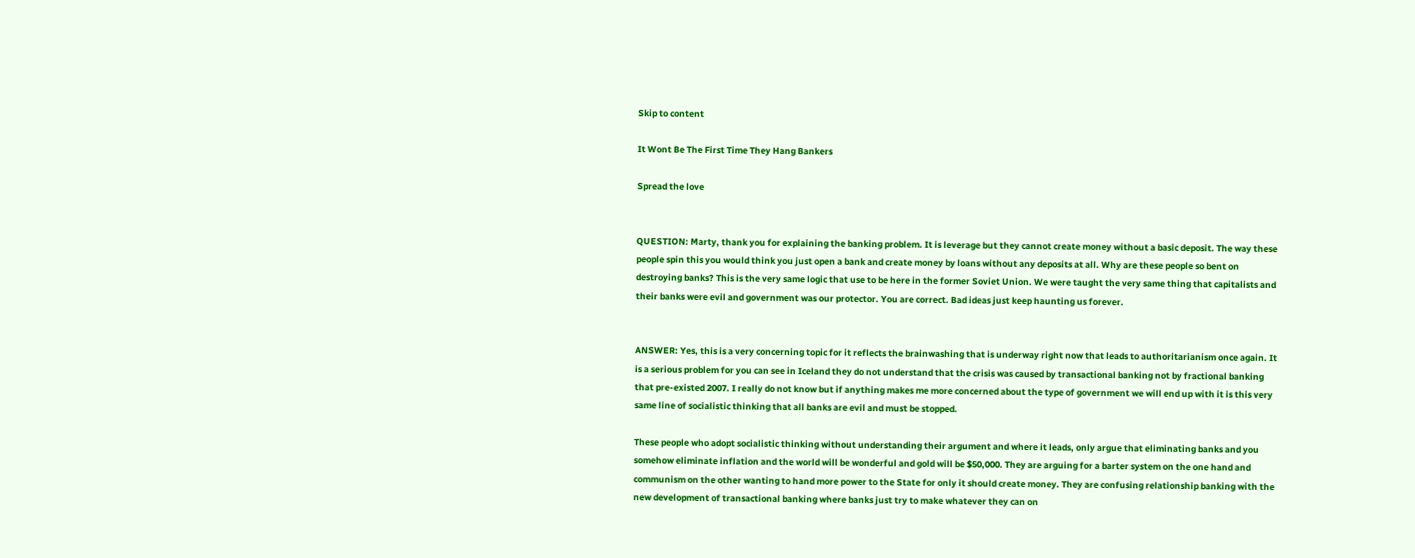Skip to content

It Wont Be The First Time They Hang Bankers

Spread the love


QUESTION: Marty, thank you for explaining the banking problem. It is leverage but they cannot create money without a basic deposit. The way these people spin this you would think you just open a bank and create money by loans without any deposits at all. Why are these people so bent on destroying banks? This is the very same logic that use to be here in the former Soviet Union. We were taught the very same thing that capitalists and their banks were evil and government was our protector. You are correct. Bad ideas just keep haunting us forever.


ANSWER: Yes, this is a very concerning topic for it reflects the brainwashing that is underway right now that leads to authoritarianism once again. It is a serious problem for you can see in Iceland they do not understand that the crisis was caused by transactional banking not by fractional banking that pre-existed 2007. I really do not know but if anything makes me more concerned about the type of government we will end up with it is this very same line of socialistic thinking that all banks are evil and must be stopped.

These people who adopt socialistic thinking without understanding their argument and where it leads, only argue that eliminating banks and you somehow eliminate inflation and the world will be wonderful and gold will be $50,000. They are arguing for a barter system on the one hand and communism on the other wanting to hand more power to the State for only it should create money. They are confusing relationship banking with the new development of transactional banking where banks just try to make whatever they can on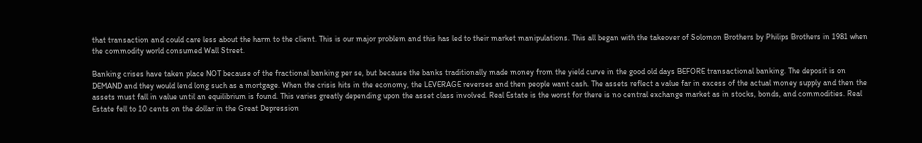that transaction and could care less about the harm to the client. This is our major problem and this has led to their market manipulations. This all began with the takeover of Solomon Brothers by Philips Brothers in 1981 when the commodity world consumed Wall Street.

Banking crises have taken place NOT because of the fractional banking per se, but because the banks traditionally made money from the yield curve in the good old days BEFORE transactional banking. The deposit is on DEMAND and they would lend long such as a mortgage. When the crisis hits in the economy, the LEVERAGE reverses and then people want cash. The assets reflect a value far in excess of the actual money supply and then the assets must fall in value until an equilibrium is found. This varies greatly depending upon the asset class involved. Real Estate is the worst for there is no central exchange market as in stocks, bonds, and commodities. Real Estate fell to 10 cents on the dollar in the Great Depression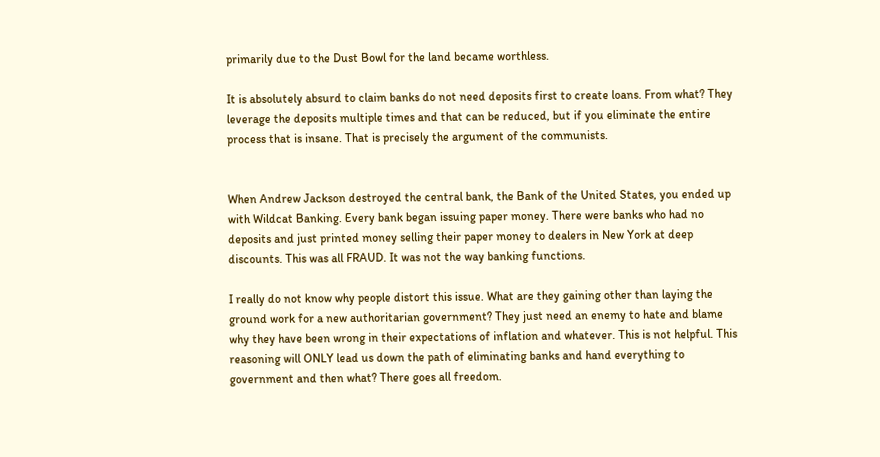primarily due to the Dust Bowl for the land became worthless.

It is absolutely absurd to claim banks do not need deposits first to create loans. From what? They leverage the deposits multiple times and that can be reduced, but if you eliminate the entire process that is insane. That is precisely the argument of the communists.


When Andrew Jackson destroyed the central bank, the Bank of the United States, you ended up with Wildcat Banking. Every bank began issuing paper money. There were banks who had no deposits and just printed money selling their paper money to dealers in New York at deep discounts. This was all FRAUD. It was not the way banking functions.

I really do not know why people distort this issue. What are they gaining other than laying the ground work for a new authoritarian government? They just need an enemy to hate and blame why they have been wrong in their expectations of inflation and whatever. This is not helpful. This reasoning will ONLY lead us down the path of eliminating banks and hand everything to government and then what? There goes all freedom.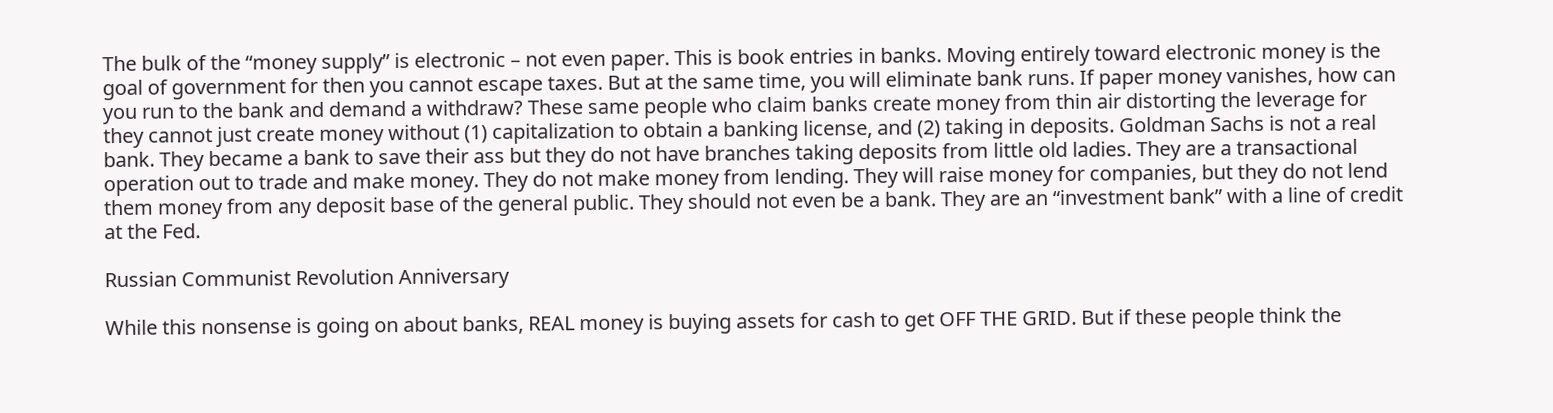The bulk of the “money supply” is electronic – not even paper. This is book entries in banks. Moving entirely toward electronic money is the goal of government for then you cannot escape taxes. But at the same time, you will eliminate bank runs. If paper money vanishes, how can you run to the bank and demand a withdraw? These same people who claim banks create money from thin air distorting the leverage for they cannot just create money without (1) capitalization to obtain a banking license, and (2) taking in deposits. Goldman Sachs is not a real bank. They became a bank to save their ass but they do not have branches taking deposits from little old ladies. They are a transactional operation out to trade and make money. They do not make money from lending. They will raise money for companies, but they do not lend them money from any deposit base of the general public. They should not even be a bank. They are an “investment bank” with a line of credit at the Fed.

Russian Communist Revolution Anniversary

While this nonsense is going on about banks, REAL money is buying assets for cash to get OFF THE GRID. But if these people think the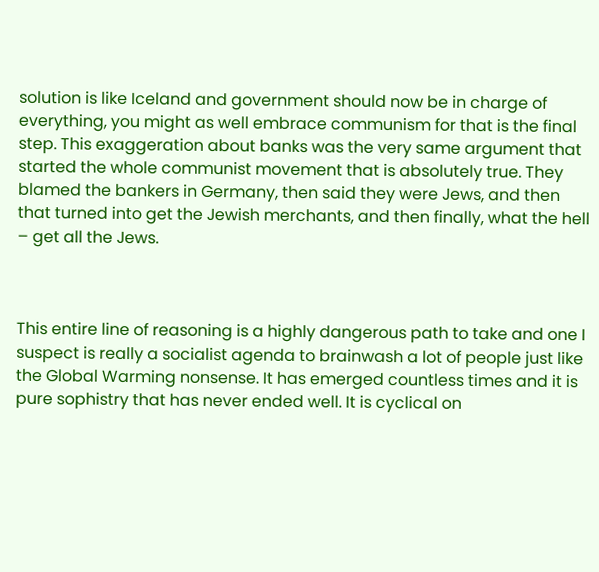solution is like Iceland and government should now be in charge of everything, you might as well embrace communism for that is the final step. This exaggeration about banks was the very same argument that started the whole communist movement that is absolutely true. They blamed the bankers in Germany, then said they were Jews, and then that turned into get the Jewish merchants, and then finally, what the hell – get all the Jews.



This entire line of reasoning is a highly dangerous path to take and one I suspect is really a socialist agenda to brainwash a lot of people just like the Global Warming nonsense. It has emerged countless times and it is pure sophistry that has never ended well. It is cyclical on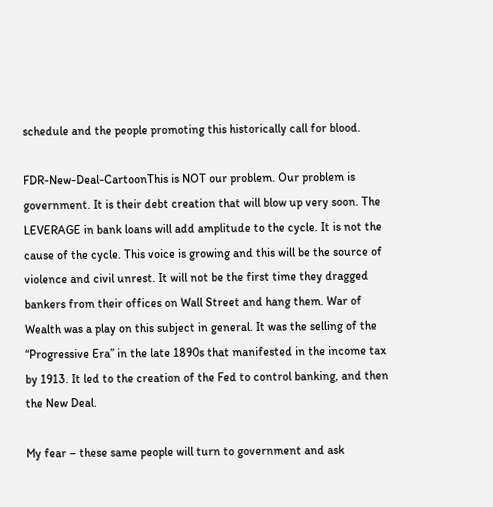schedule and the people promoting this historically call for blood.

FDR-New-Deal-CartoonThis is NOT our problem. Our problem is government. It is their debt creation that will blow up very soon. The LEVERAGE in bank loans will add amplitude to the cycle. It is not the cause of the cycle. This voice is growing and this will be the source of violence and civil unrest. It will not be the first time they dragged bankers from their offices on Wall Street and hang them. War of Wealth was a play on this subject in general. It was the selling of the “Progressive Era” in the late 1890s that manifested in the income tax by 1913. It led to the creation of the Fed to control banking, and then the New Deal.

My fear – these same people will turn to government and ask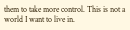them to take more control. This is not a world I want to live in.